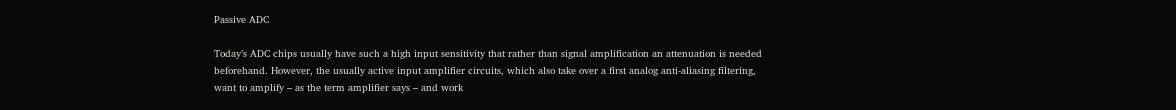Passive ADC

Today’s ADC chips usually have such a high input sensitivity that rather than signal amplification an attenuation is needed beforehand. However, the usually active input amplifier circuits, which also take over a first analog anti-aliasing filtering, want to amplify – as the term amplifier says – and work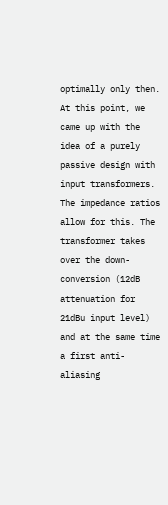optimally only then. At this point, we came up with the idea of a purely passive design with input transformers. The impedance ratios allow for this. The transformer takes over the down-conversion (12dB attenuation for 21dBu input level) and at the same time a first anti-aliasing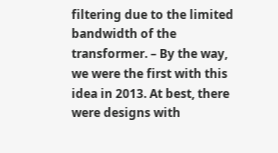filtering due to the limited bandwidth of the transformer. – By the way, we were the first with this idea in 2013. At best, there were designs with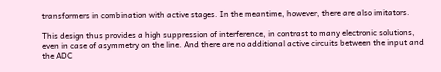transformers in combination with active stages. In the meantime, however, there are also imitators.

This design thus provides a high suppression of interference, in contrast to many electronic solutions, even in case of asymmetry on the line. And there are no additional active circuits between the input and the ADC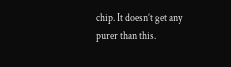chip. It doesn’t get any purer than this.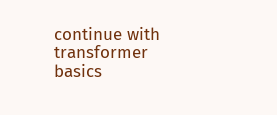continue with transformer basics